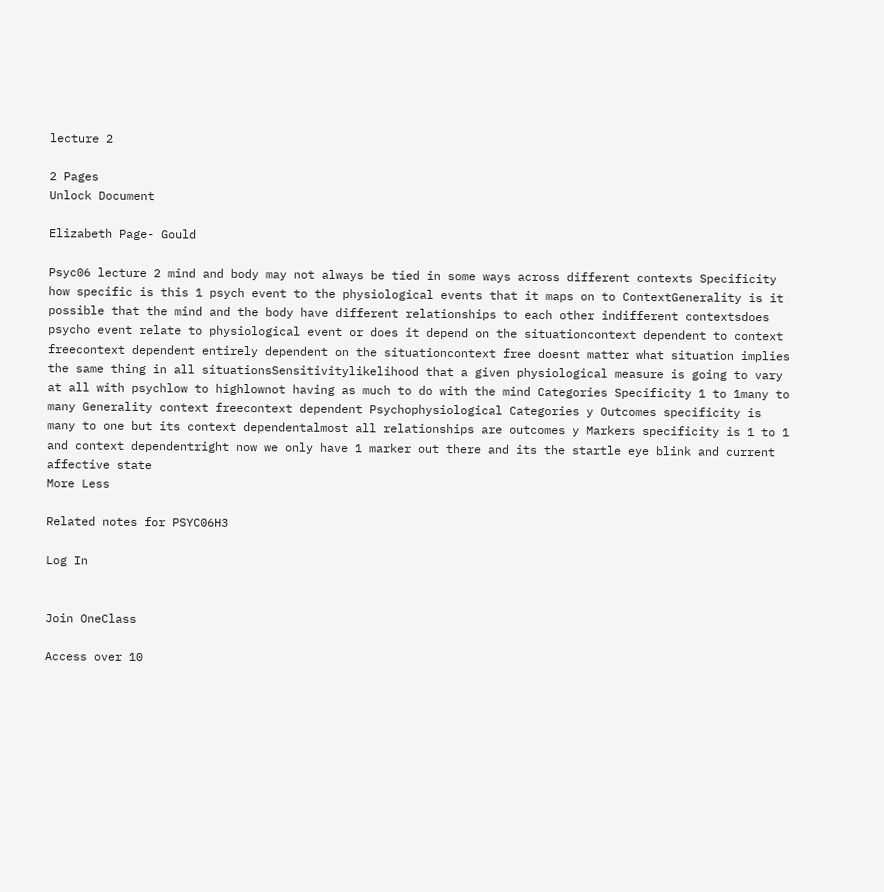lecture 2

2 Pages
Unlock Document

Elizabeth Page- Gould

Psyc06 lecture 2 mind and body may not always be tied in some ways across different contexts Specificity how specific is this 1 psych event to the physiological events that it maps on to ContextGenerality is it possible that the mind and the body have different relationships to each other indifferent contextsdoes psycho event relate to physiological event or does it depend on the situationcontext dependent to context freecontext dependent entirely dependent on the situationcontext free doesnt matter what situation implies the same thing in all situationsSensitivitylikelihood that a given physiological measure is going to vary at all with psychlow to highlownot having as much to do with the mind Categories Specificity 1 to 1many to many Generality context freecontext dependent Psychophysiological Categories y Outcomes specificity is many to one but its context dependentalmost all relationships are outcomes y Markers specificity is 1 to 1 and context dependentright now we only have 1 marker out there and its the startle eye blink and current affective state
More Less

Related notes for PSYC06H3

Log In


Join OneClass

Access over 10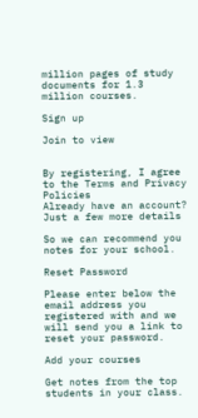million pages of study
documents for 1.3 million courses.

Sign up

Join to view


By registering, I agree to the Terms and Privacy Policies
Already have an account?
Just a few more details

So we can recommend you notes for your school.

Reset Password

Please enter below the email address you registered with and we will send you a link to reset your password.

Add your courses

Get notes from the top students in your class.